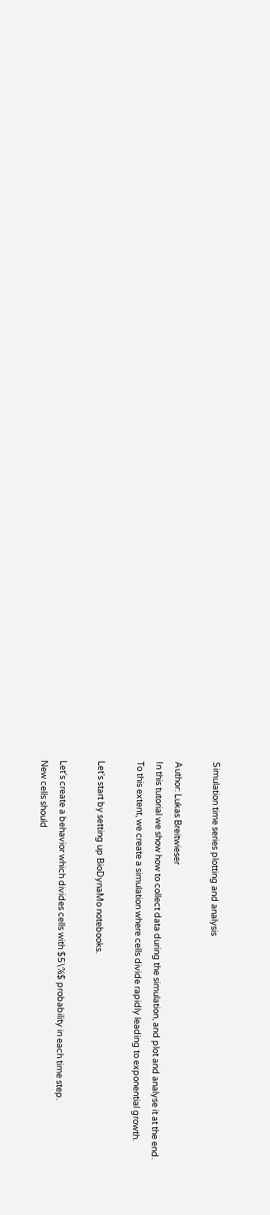Simulation time series plotting and analysis

Author: Lukas Breitwieser
In this tutorial we show how to collect data during the simulation, and plot and analyse it at the end.
To this extent, we create a simulation where cells divide rapidly leading to exponential growth.

Let's start by setting up BioDynaMo notebooks.

Let's create a behavior which divides cells with $5\%$ probability in each time step.
New cells should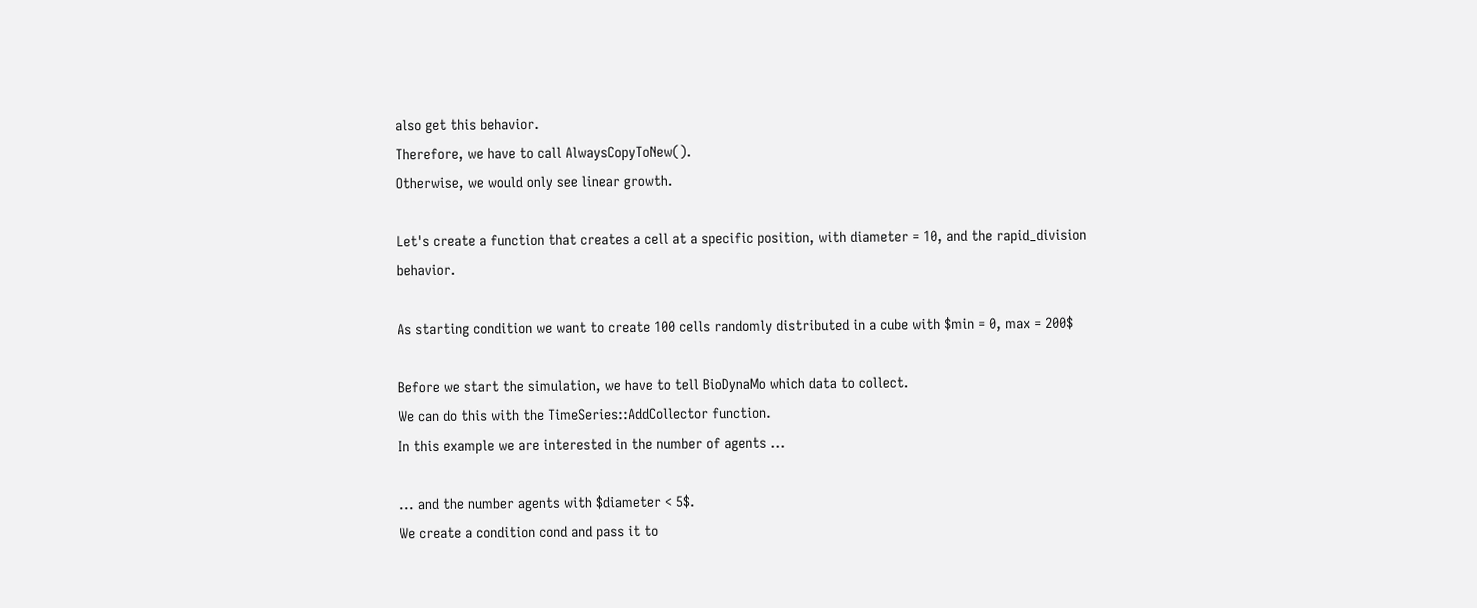also get this behavior.
Therefore, we have to call AlwaysCopyToNew().
Otherwise, we would only see linear growth.

Let's create a function that creates a cell at a specific position, with diameter = 10, and the rapid_division behavior.

As starting condition we want to create 100 cells randomly distributed in a cube with $min = 0, max = 200$

Before we start the simulation, we have to tell BioDynaMo which data to collect.
We can do this with the TimeSeries::AddCollector function.
In this example we are interested in the number of agents ...

... and the number agents with $diameter < 5$.
We create a condition cond and pass it to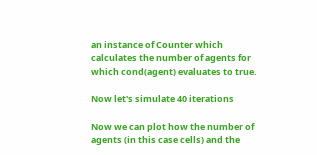an instance of Counter which calculates the number of agents for which cond(agent) evaluates to true.

Now let's simulate 40 iterations

Now we can plot how the number of agents (in this case cells) and the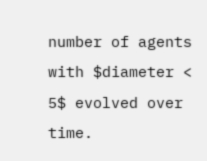number of agents with $diameter < 5$ evolved over time.